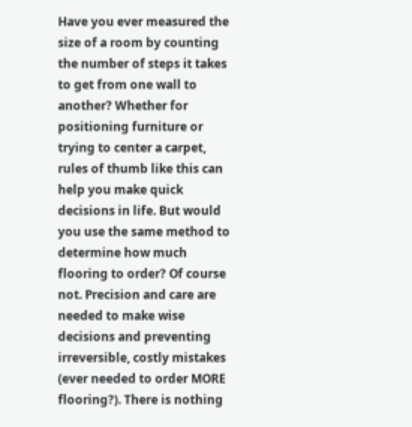Have you ever measured the size of a room by counting the number of steps it takes to get from one wall to another? Whether for positioning furniture or trying to center a carpet, rules of thumb like this can help you make quick decisions in life. But would you use the same method to determine how much flooring to order? Of course not. Precision and care are needed to make wise decisions and preventing irreversible, costly mistakes (ever needed to order MORE flooring?). There is nothing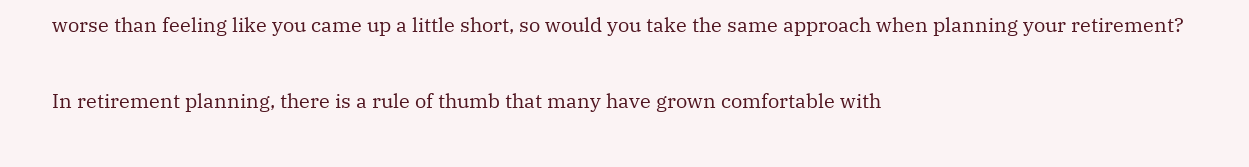worse than feeling like you came up a little short, so would you take the same approach when planning your retirement?

In retirement planning, there is a rule of thumb that many have grown comfortable with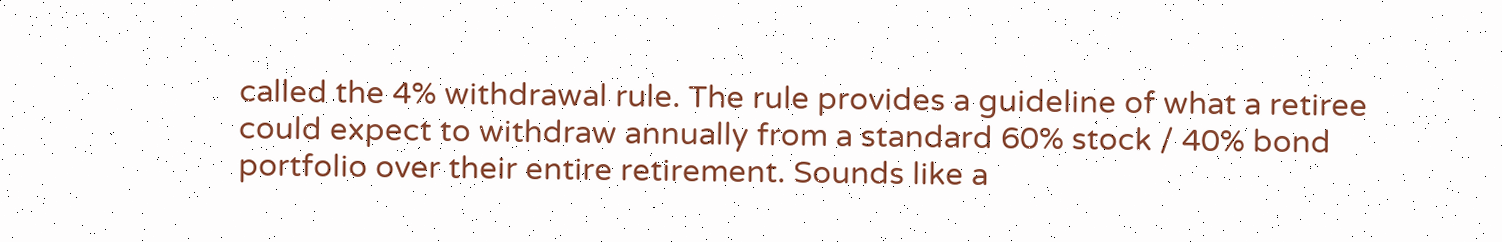called the 4% withdrawal rule. The rule provides a guideline of what a retiree could expect to withdraw annually from a standard 60% stock / 40% bond portfolio over their entire retirement. Sounds like a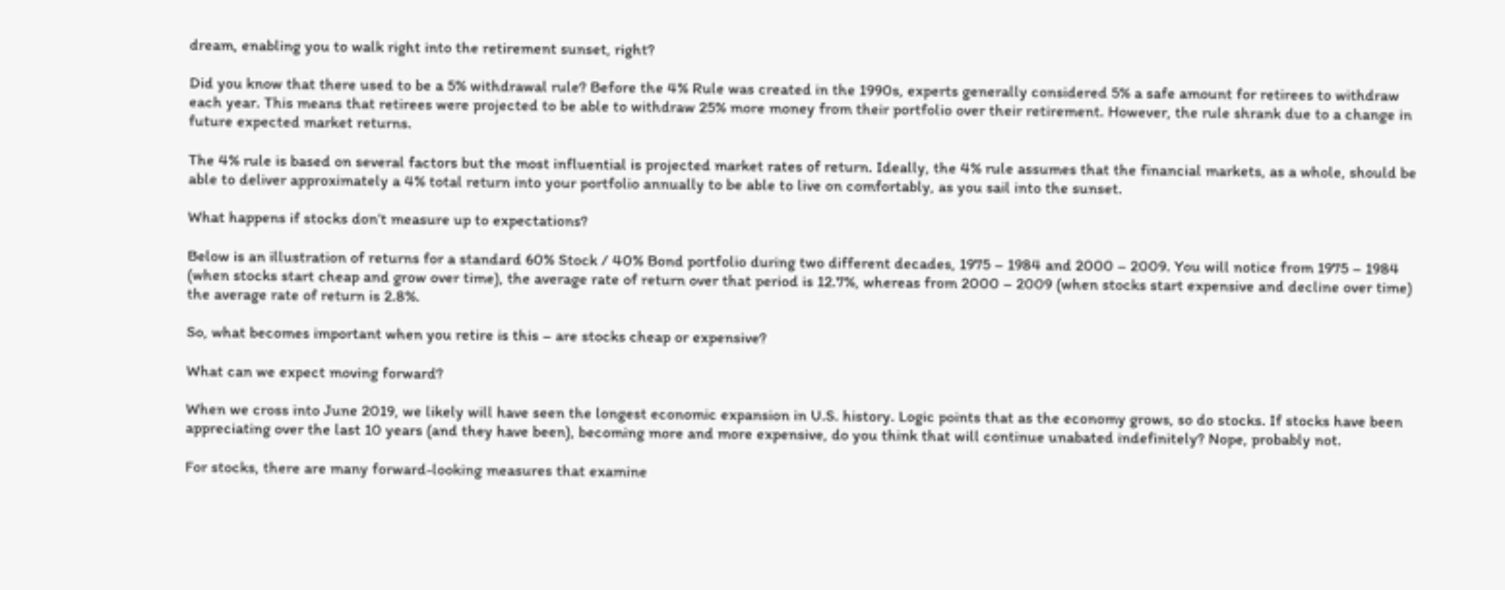dream, enabling you to walk right into the retirement sunset, right?

Did you know that there used to be a 5% withdrawal rule? Before the 4% Rule was created in the 1990s, experts generally considered 5% a safe amount for retirees to withdraw each year. This means that retirees were projected to be able to withdraw 25% more money from their portfolio over their retirement. However, the rule shrank due to a change in future expected market returns.

The 4% rule is based on several factors but the most influential is projected market rates of return. Ideally, the 4% rule assumes that the financial markets, as a whole, should be able to deliver approximately a 4% total return into your portfolio annually to be able to live on comfortably, as you sail into the sunset.

What happens if stocks don’t measure up to expectations?

Below is an illustration of returns for a standard 60% Stock / 40% Bond portfolio during two different decades, 1975 – 1984 and 2000 – 2009. You will notice from 1975 – 1984 (when stocks start cheap and grow over time), the average rate of return over that period is 12.7%, whereas from 2000 – 2009 (when stocks start expensive and decline over time) the average rate of return is 2.8%.

So, what becomes important when you retire is this – are stocks cheap or expensive?

What can we expect moving forward?

When we cross into June 2019, we likely will have seen the longest economic expansion in U.S. history. Logic points that as the economy grows, so do stocks. If stocks have been appreciating over the last 10 years (and they have been), becoming more and more expensive, do you think that will continue unabated indefinitely? Nope, probably not.

For stocks, there are many forward-looking measures that examine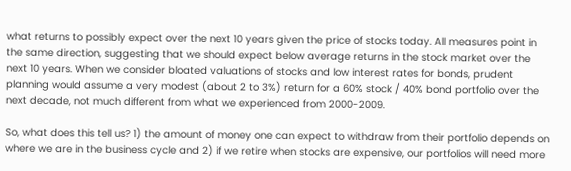what returns to possibly expect over the next 10 years given the price of stocks today. All measures point in the same direction, suggesting that we should expect below average returns in the stock market over the next 10 years. When we consider bloated valuations of stocks and low interest rates for bonds, prudent planning would assume a very modest (about 2 to 3%) return for a 60% stock / 40% bond portfolio over the next decade, not much different from what we experienced from 2000-2009.

So, what does this tell us? 1) the amount of money one can expect to withdraw from their portfolio depends on where we are in the business cycle and 2) if we retire when stocks are expensive, our portfolios will need more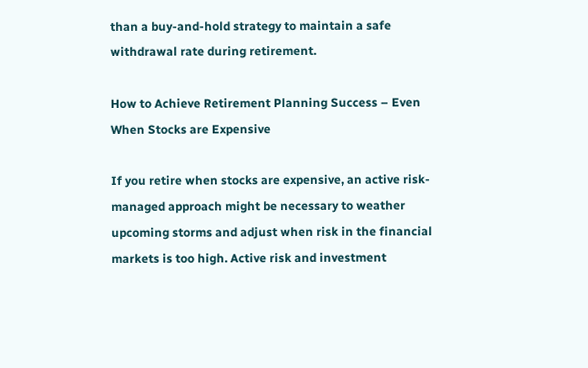than a buy-and-hold strategy to maintain a safe withdrawal rate during retirement.

How to Achieve Retirement Planning Success – Even When Stocks are Expensive

If you retire when stocks are expensive, an active risk-managed approach might be necessary to weather upcoming storms and adjust when risk in the financial markets is too high. Active risk and investment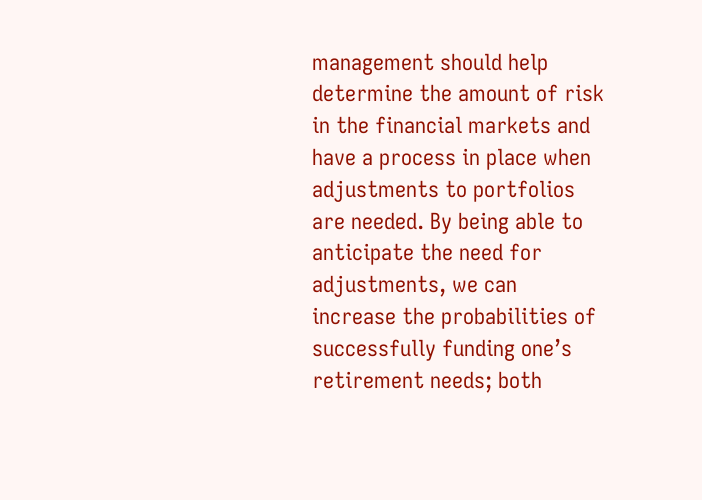management should help determine the amount of risk in the financial markets and have a process in place when adjustments to portfolios are needed. By being able to anticipate the need for adjustments, we can increase the probabilities of successfully funding one’s retirement needs; both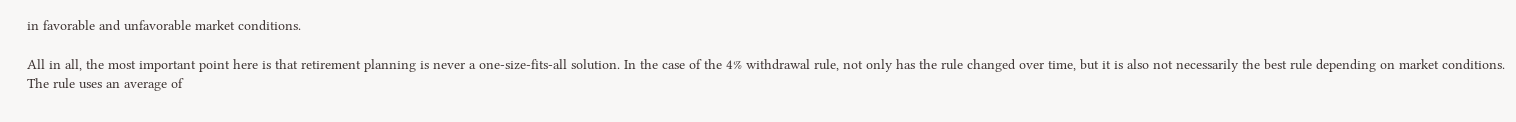in favorable and unfavorable market conditions.

All in all, the most important point here is that retirement planning is never a one-size-fits-all solution. In the case of the 4% withdrawal rule, not only has the rule changed over time, but it is also not necessarily the best rule depending on market conditions. The rule uses an average of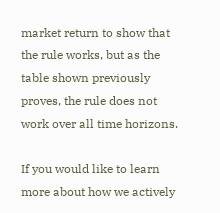market return to show that the rule works, but as the table shown previously proves, the rule does not work over all time horizons.

If you would like to learn more about how we actively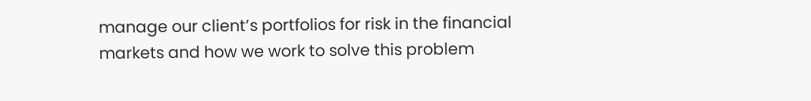manage our client’s portfolios for risk in the financial markets and how we work to solve this problem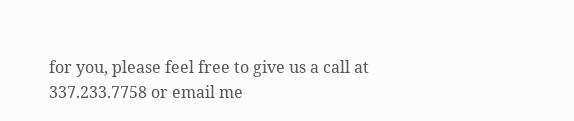for you, please feel free to give us a call at 337.233.7758 or email me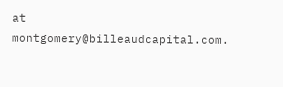at montgomery@billeaudcapital.com.